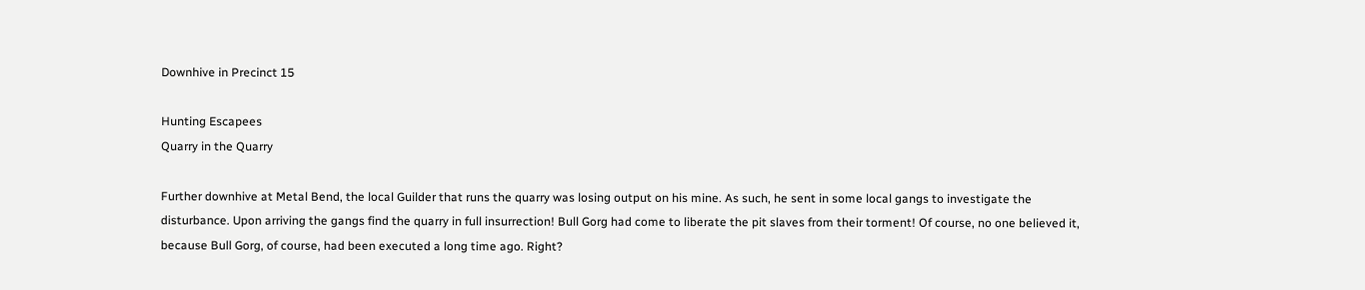Downhive in Precinct 15

Hunting Escapees
Quarry in the Quarry

Further downhive at Metal Bend, the local Guilder that runs the quarry was losing output on his mine. As such, he sent in some local gangs to investigate the disturbance. Upon arriving the gangs find the quarry in full insurrection! Bull Gorg had come to liberate the pit slaves from their torment! Of course, no one believed it, because Bull Gorg, of course, had been executed a long time ago. Right?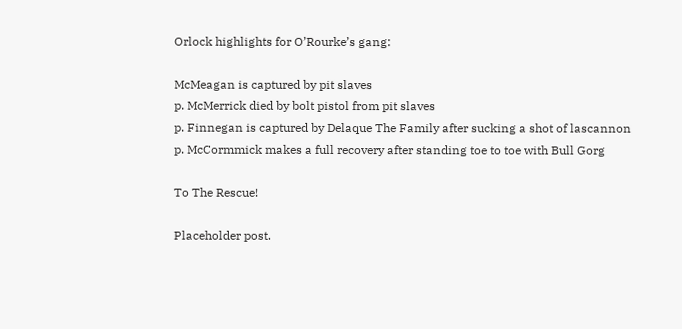Orlock highlights for O’Rourke’s gang:

McMeagan is captured by pit slaves
p. McMerrick died by bolt pistol from pit slaves
p. Finnegan is captured by Delaque The Family after sucking a shot of lascannon
p. McCormmick makes a full recovery after standing toe to toe with Bull Gorg

To The Rescue!

Placeholder post.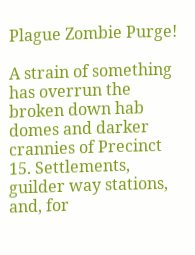Plague Zombie Purge!

A strain of something has overrun the broken down hab domes and darker crannies of Precinct 15. Settlements, guilder way stations, and, for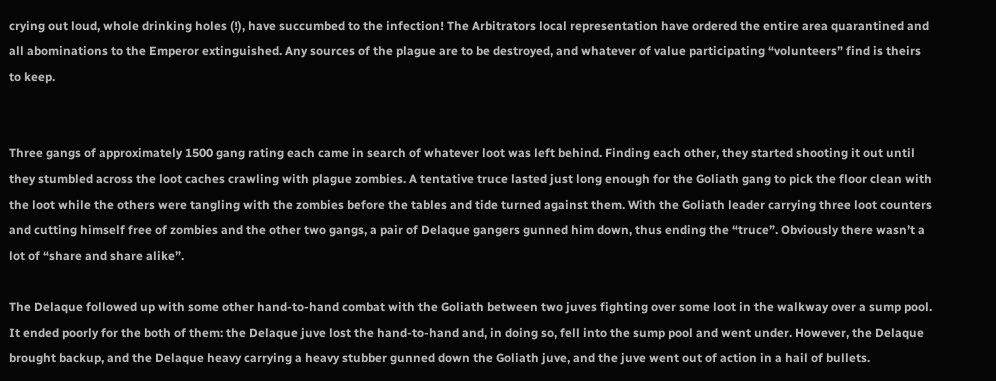crying out loud, whole drinking holes (!), have succumbed to the infection! The Arbitrators local representation have ordered the entire area quarantined and all abominations to the Emperor extinguished. Any sources of the plague are to be destroyed, and whatever of value participating “volunteers” find is theirs to keep.


Three gangs of approximately 1500 gang rating each came in search of whatever loot was left behind. Finding each other, they started shooting it out until they stumbled across the loot caches crawling with plague zombies. A tentative truce lasted just long enough for the Goliath gang to pick the floor clean with the loot while the others were tangling with the zombies before the tables and tide turned against them. With the Goliath leader carrying three loot counters and cutting himself free of zombies and the other two gangs, a pair of Delaque gangers gunned him down, thus ending the “truce”. Obviously there wasn’t a lot of “share and share alike”.

The Delaque followed up with some other hand-to-hand combat with the Goliath between two juves fighting over some loot in the walkway over a sump pool. It ended poorly for the both of them: the Delaque juve lost the hand-to-hand and, in doing so, fell into the sump pool and went under. However, the Delaque brought backup, and the Delaque heavy carrying a heavy stubber gunned down the Goliath juve, and the juve went out of action in a hail of bullets.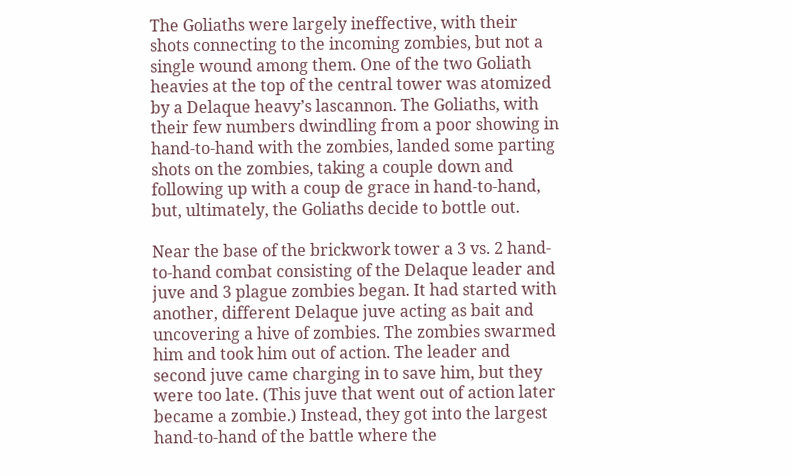The Goliaths were largely ineffective, with their shots connecting to the incoming zombies, but not a single wound among them. One of the two Goliath heavies at the top of the central tower was atomized by a Delaque heavy’s lascannon. The Goliaths, with their few numbers dwindling from a poor showing in hand-to-hand with the zombies, landed some parting shots on the zombies, taking a couple down and following up with a coup de grace in hand-to-hand, but, ultimately, the Goliaths decide to bottle out.

Near the base of the brickwork tower a 3 vs. 2 hand-to-hand combat consisting of the Delaque leader and juve and 3 plague zombies began. It had started with another, different Delaque juve acting as bait and uncovering a hive of zombies. The zombies swarmed him and took him out of action. The leader and second juve came charging in to save him, but they were too late. (This juve that went out of action later became a zombie.) Instead, they got into the largest hand-to-hand of the battle where the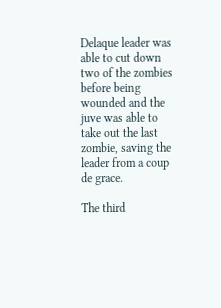Delaque leader was able to cut down two of the zombies before being wounded and the juve was able to take out the last zombie, saving the leader from a coup de grace.

The third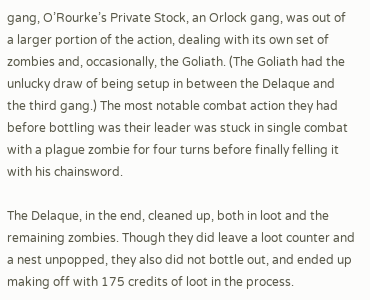gang, O’Rourke’s Private Stock, an Orlock gang, was out of a larger portion of the action, dealing with its own set of zombies and, occasionally, the Goliath. (The Goliath had the unlucky draw of being setup in between the Delaque and the third gang.) The most notable combat action they had before bottling was their leader was stuck in single combat with a plague zombie for four turns before finally felling it with his chainsword.

The Delaque, in the end, cleaned up, both in loot and the remaining zombies. Though they did leave a loot counter and a nest unpopped, they also did not bottle out, and ended up making off with 175 credits of loot in the process.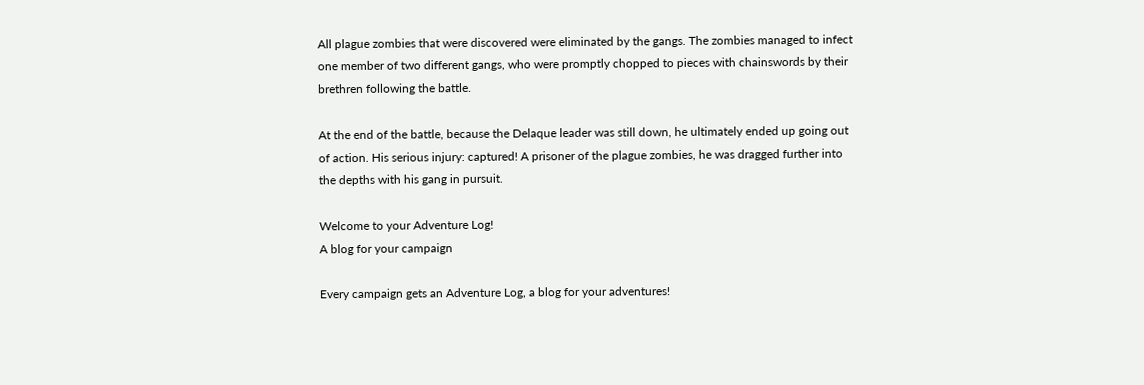All plague zombies that were discovered were eliminated by the gangs. The zombies managed to infect one member of two different gangs, who were promptly chopped to pieces with chainswords by their brethren following the battle.

At the end of the battle, because the Delaque leader was still down, he ultimately ended up going out of action. His serious injury: captured! A prisoner of the plague zombies, he was dragged further into the depths with his gang in pursuit.

Welcome to your Adventure Log!
A blog for your campaign

Every campaign gets an Adventure Log, a blog for your adventures!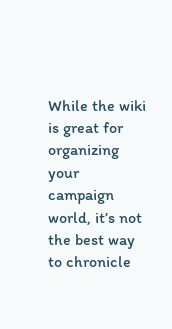While the wiki is great for organizing your campaign world, it’s not the best way to chronicle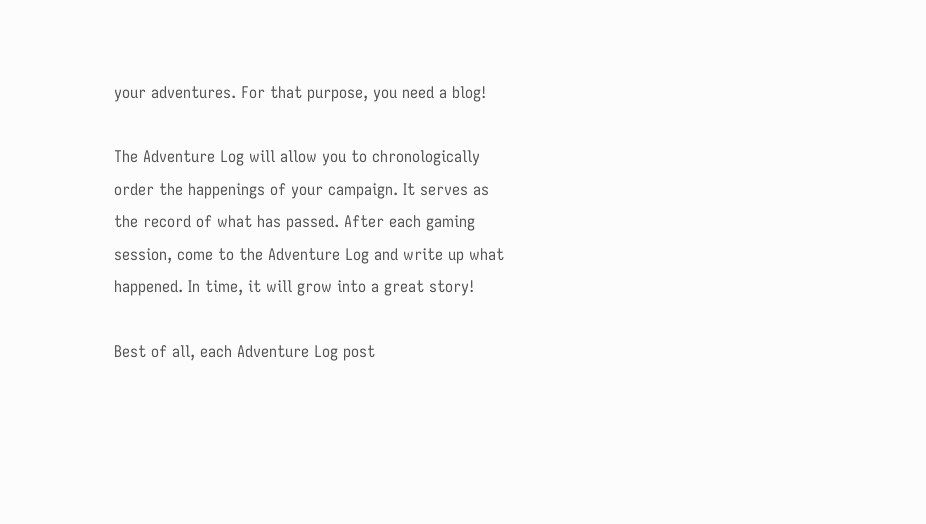your adventures. For that purpose, you need a blog!

The Adventure Log will allow you to chronologically order the happenings of your campaign. It serves as the record of what has passed. After each gaming session, come to the Adventure Log and write up what happened. In time, it will grow into a great story!

Best of all, each Adventure Log post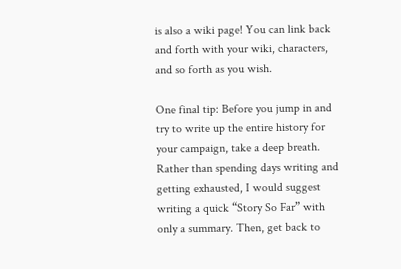is also a wiki page! You can link back and forth with your wiki, characters, and so forth as you wish.

One final tip: Before you jump in and try to write up the entire history for your campaign, take a deep breath. Rather than spending days writing and getting exhausted, I would suggest writing a quick “Story So Far” with only a summary. Then, get back to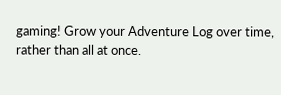gaming! Grow your Adventure Log over time, rather than all at once.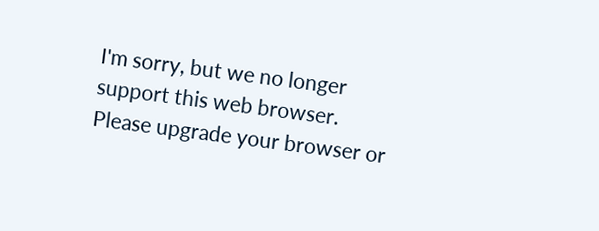I'm sorry, but we no longer support this web browser. Please upgrade your browser or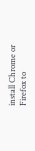install Chrome or Firefox to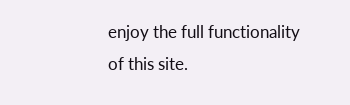enjoy the full functionality of this site.